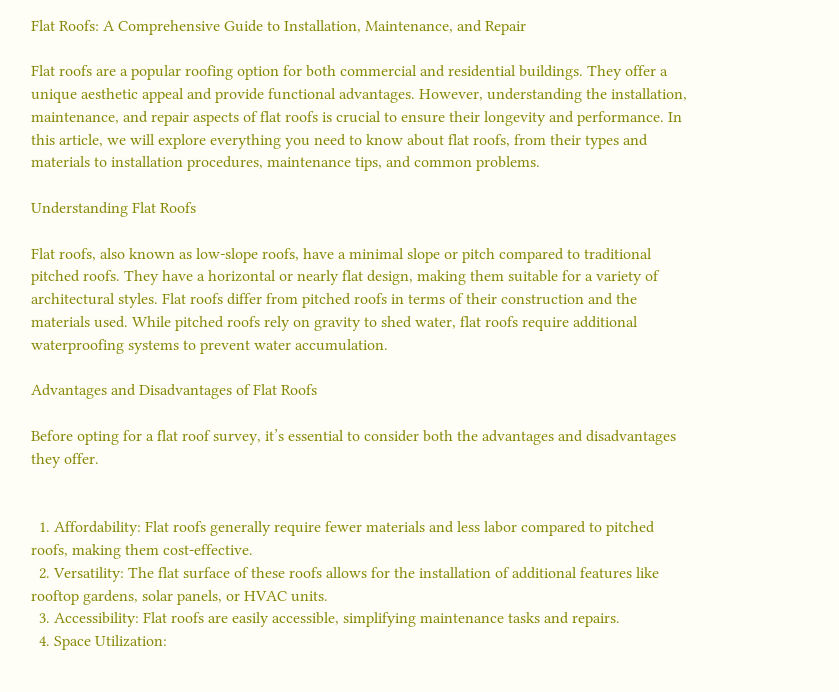Flat Roofs: A Comprehensive Guide to Installation, Maintenance, and Repair

Flat roofs are a popular roofing option for both commercial and residential buildings. They offer a unique aesthetic appeal and provide functional advantages. However, understanding the installation, maintenance, and repair aspects of flat roofs is crucial to ensure their longevity and performance. In this article, we will explore everything you need to know about flat roofs, from their types and materials to installation procedures, maintenance tips, and common problems.

Understanding Flat Roofs

Flat roofs, also known as low-slope roofs, have a minimal slope or pitch compared to traditional pitched roofs. They have a horizontal or nearly flat design, making them suitable for a variety of architectural styles. Flat roofs differ from pitched roofs in terms of their construction and the materials used. While pitched roofs rely on gravity to shed water, flat roofs require additional waterproofing systems to prevent water accumulation.

Advantages and Disadvantages of Flat Roofs

Before opting for a flat roof survey, it’s essential to consider both the advantages and disadvantages they offer.


  1. Affordability: Flat roofs generally require fewer materials and less labor compared to pitched roofs, making them cost-effective.
  2. Versatility: The flat surface of these roofs allows for the installation of additional features like rooftop gardens, solar panels, or HVAC units.
  3. Accessibility: Flat roofs are easily accessible, simplifying maintenance tasks and repairs.
  4. Space Utilization: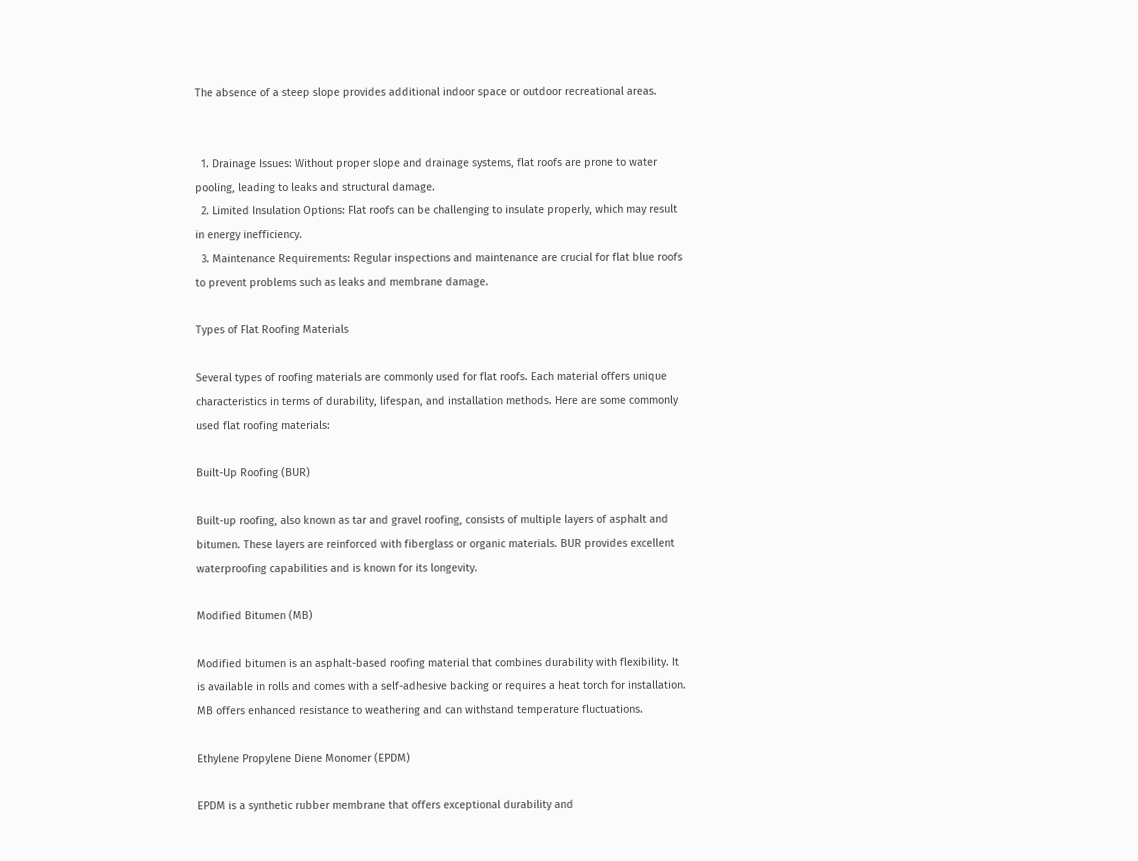The absence of a steep slope provides additional indoor space or outdoor recreational areas.


  1. Drainage Issues: Without proper slope and drainage systems, flat roofs are prone to water pooling, leading to leaks and structural damage.
  2. Limited Insulation Options: Flat roofs can be challenging to insulate properly, which may result in energy inefficiency.
  3. Maintenance Requirements: Regular inspections and maintenance are crucial for flat blue roofs to prevent problems such as leaks and membrane damage.

Types of Flat Roofing Materials

Several types of roofing materials are commonly used for flat roofs. Each material offers unique characteristics in terms of durability, lifespan, and installation methods. Here are some commonly used flat roofing materials:

Built-Up Roofing (BUR)

Built-up roofing, also known as tar and gravel roofing, consists of multiple layers of asphalt and bitumen. These layers are reinforced with fiberglass or organic materials. BUR provides excellent waterproofing capabilities and is known for its longevity.

Modified Bitumen (MB)

Modified bitumen is an asphalt-based roofing material that combines durability with flexibility. It is available in rolls and comes with a self-adhesive backing or requires a heat torch for installation. MB offers enhanced resistance to weathering and can withstand temperature fluctuations.

Ethylene Propylene Diene Monomer (EPDM)

EPDM is a synthetic rubber membrane that offers exceptional durability and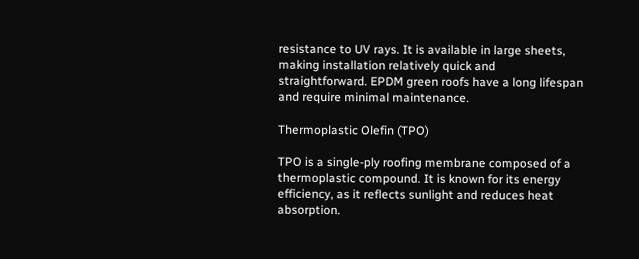resistance to UV rays. It is available in large sheets, making installation relatively quick and straightforward. EPDM green roofs have a long lifespan and require minimal maintenance.

Thermoplastic Olefin (TPO)

TPO is a single-ply roofing membrane composed of a thermoplastic compound. It is known for its energy efficiency, as it reflects sunlight and reduces heat absorption.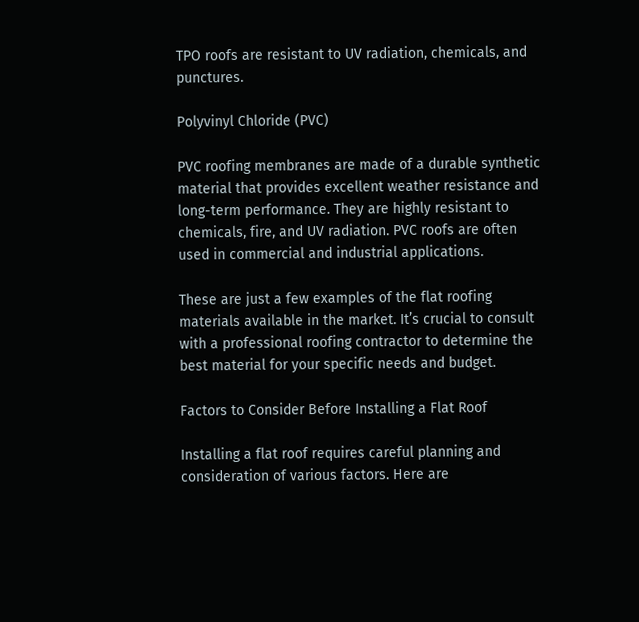TPO roofs are resistant to UV radiation, chemicals, and punctures.

Polyvinyl Chloride (PVC)

PVC roofing membranes are made of a durable synthetic material that provides excellent weather resistance and long-term performance. They are highly resistant to chemicals, fire, and UV radiation. PVC roofs are often used in commercial and industrial applications.

These are just a few examples of the flat roofing materials available in the market. It’s crucial to consult with a professional roofing contractor to determine the best material for your specific needs and budget.

Factors to Consider Before Installing a Flat Roof

Installing a flat roof requires careful planning and consideration of various factors. Here are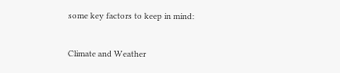some key factors to keep in mind:

Climate and Weather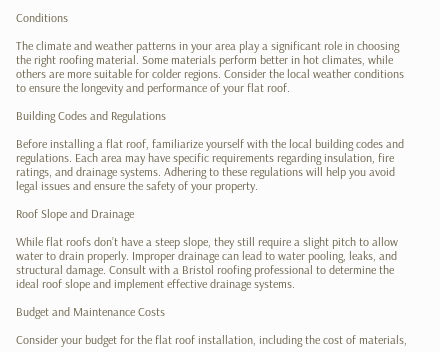Conditions

The climate and weather patterns in your area play a significant role in choosing the right roofing material. Some materials perform better in hot climates, while others are more suitable for colder regions. Consider the local weather conditions to ensure the longevity and performance of your flat roof.

Building Codes and Regulations

Before installing a flat roof, familiarize yourself with the local building codes and regulations. Each area may have specific requirements regarding insulation, fire ratings, and drainage systems. Adhering to these regulations will help you avoid legal issues and ensure the safety of your property.

Roof Slope and Drainage

While flat roofs don’t have a steep slope, they still require a slight pitch to allow water to drain properly. Improper drainage can lead to water pooling, leaks, and structural damage. Consult with a Bristol roofing professional to determine the ideal roof slope and implement effective drainage systems.

Budget and Maintenance Costs

Consider your budget for the flat roof installation, including the cost of materials,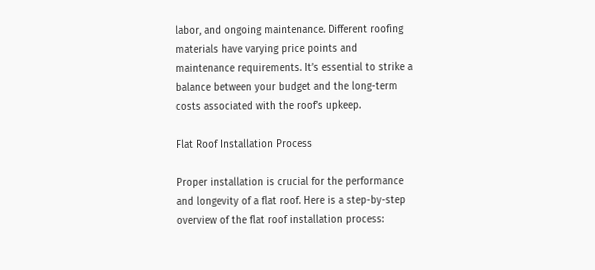labor, and ongoing maintenance. Different roofing materials have varying price points and maintenance requirements. It’s essential to strike a balance between your budget and the long-term costs associated with the roof’s upkeep.

Flat Roof Installation Process

Proper installation is crucial for the performance and longevity of a flat roof. Here is a step-by-step overview of the flat roof installation process: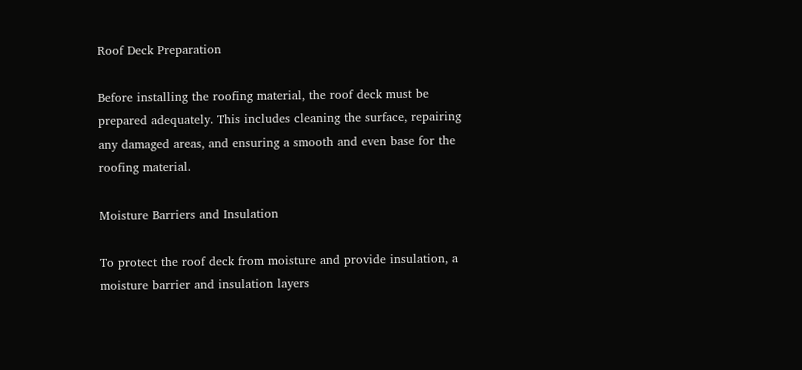Roof Deck Preparation

Before installing the roofing material, the roof deck must be prepared adequately. This includes cleaning the surface, repairing any damaged areas, and ensuring a smooth and even base for the roofing material.

Moisture Barriers and Insulation

To protect the roof deck from moisture and provide insulation, a moisture barrier and insulation layers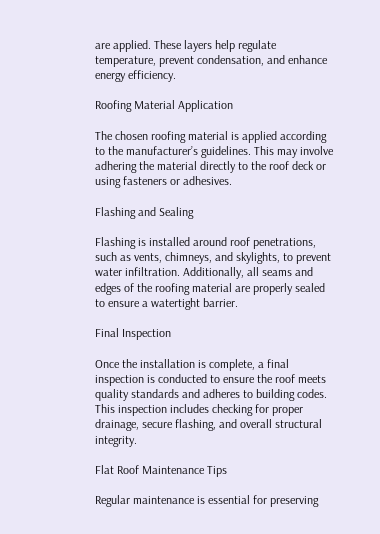are applied. These layers help regulate temperature, prevent condensation, and enhance energy efficiency.

Roofing Material Application

The chosen roofing material is applied according to the manufacturer’s guidelines. This may involve adhering the material directly to the roof deck or using fasteners or adhesives.

Flashing and Sealing

Flashing is installed around roof penetrations, such as vents, chimneys, and skylights, to prevent water infiltration. Additionally, all seams and edges of the roofing material are properly sealed to ensure a watertight barrier.

Final Inspection

Once the installation is complete, a final inspection is conducted to ensure the roof meets quality standards and adheres to building codes. This inspection includes checking for proper drainage, secure flashing, and overall structural integrity.

Flat Roof Maintenance Tips

Regular maintenance is essential for preserving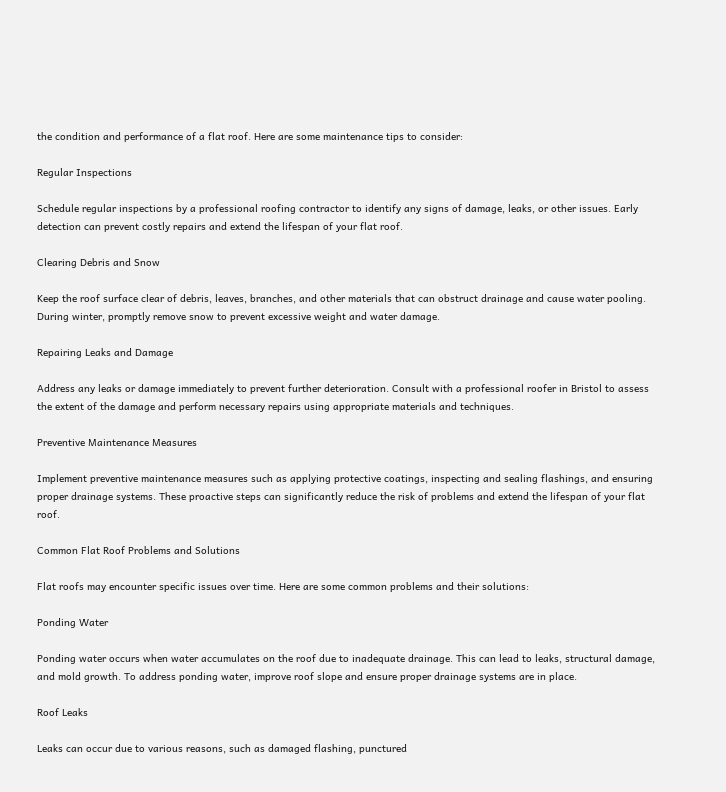the condition and performance of a flat roof. Here are some maintenance tips to consider:

Regular Inspections

Schedule regular inspections by a professional roofing contractor to identify any signs of damage, leaks, or other issues. Early detection can prevent costly repairs and extend the lifespan of your flat roof.

Clearing Debris and Snow

Keep the roof surface clear of debris, leaves, branches, and other materials that can obstruct drainage and cause water pooling. During winter, promptly remove snow to prevent excessive weight and water damage.

Repairing Leaks and Damage

Address any leaks or damage immediately to prevent further deterioration. Consult with a professional roofer in Bristol to assess the extent of the damage and perform necessary repairs using appropriate materials and techniques.

Preventive Maintenance Measures

Implement preventive maintenance measures such as applying protective coatings, inspecting and sealing flashings, and ensuring proper drainage systems. These proactive steps can significantly reduce the risk of problems and extend the lifespan of your flat roof.

Common Flat Roof Problems and Solutions

Flat roofs may encounter specific issues over time. Here are some common problems and their solutions:

Ponding Water

Ponding water occurs when water accumulates on the roof due to inadequate drainage. This can lead to leaks, structural damage, and mold growth. To address ponding water, improve roof slope and ensure proper drainage systems are in place.

Roof Leaks

Leaks can occur due to various reasons, such as damaged flashing, punctured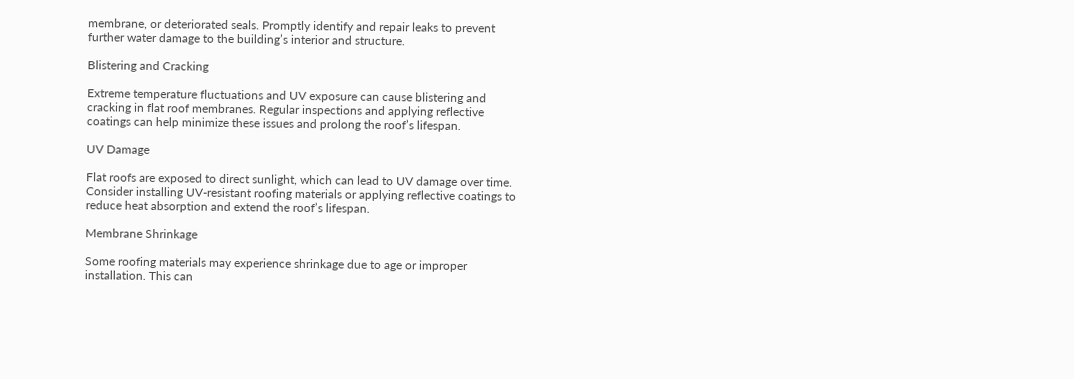membrane, or deteriorated seals. Promptly identify and repair leaks to prevent further water damage to the building’s interior and structure.

Blistering and Cracking

Extreme temperature fluctuations and UV exposure can cause blistering and cracking in flat roof membranes. Regular inspections and applying reflective coatings can help minimize these issues and prolong the roof’s lifespan.

UV Damage

Flat roofs are exposed to direct sunlight, which can lead to UV damage over time. Consider installing UV-resistant roofing materials or applying reflective coatings to reduce heat absorption and extend the roof’s lifespan.

Membrane Shrinkage

Some roofing materials may experience shrinkage due to age or improper installation. This can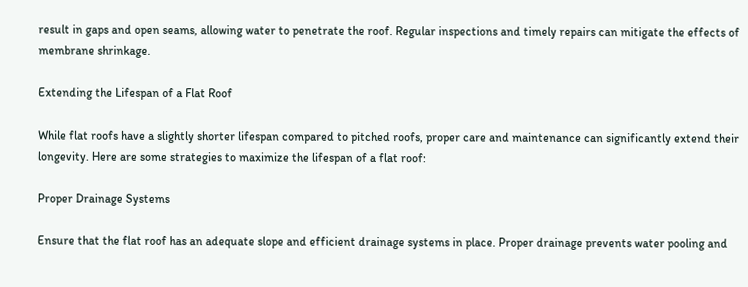result in gaps and open seams, allowing water to penetrate the roof. Regular inspections and timely repairs can mitigate the effects of membrane shrinkage.

Extending the Lifespan of a Flat Roof

While flat roofs have a slightly shorter lifespan compared to pitched roofs, proper care and maintenance can significantly extend their longevity. Here are some strategies to maximize the lifespan of a flat roof:

Proper Drainage Systems

Ensure that the flat roof has an adequate slope and efficient drainage systems in place. Proper drainage prevents water pooling and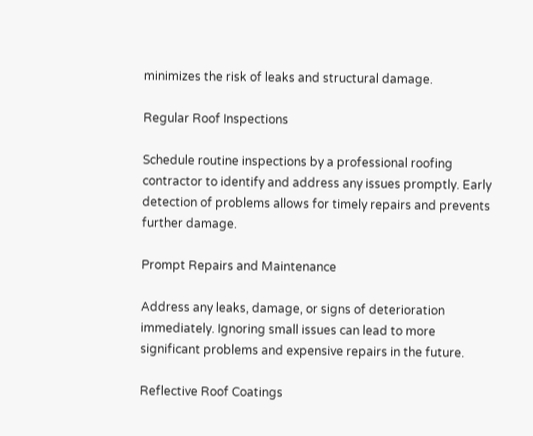minimizes the risk of leaks and structural damage.

Regular Roof Inspections

Schedule routine inspections by a professional roofing contractor to identify and address any issues promptly. Early detection of problems allows for timely repairs and prevents further damage.

Prompt Repairs and Maintenance

Address any leaks, damage, or signs of deterioration immediately. Ignoring small issues can lead to more significant problems and expensive repairs in the future.

Reflective Roof Coatings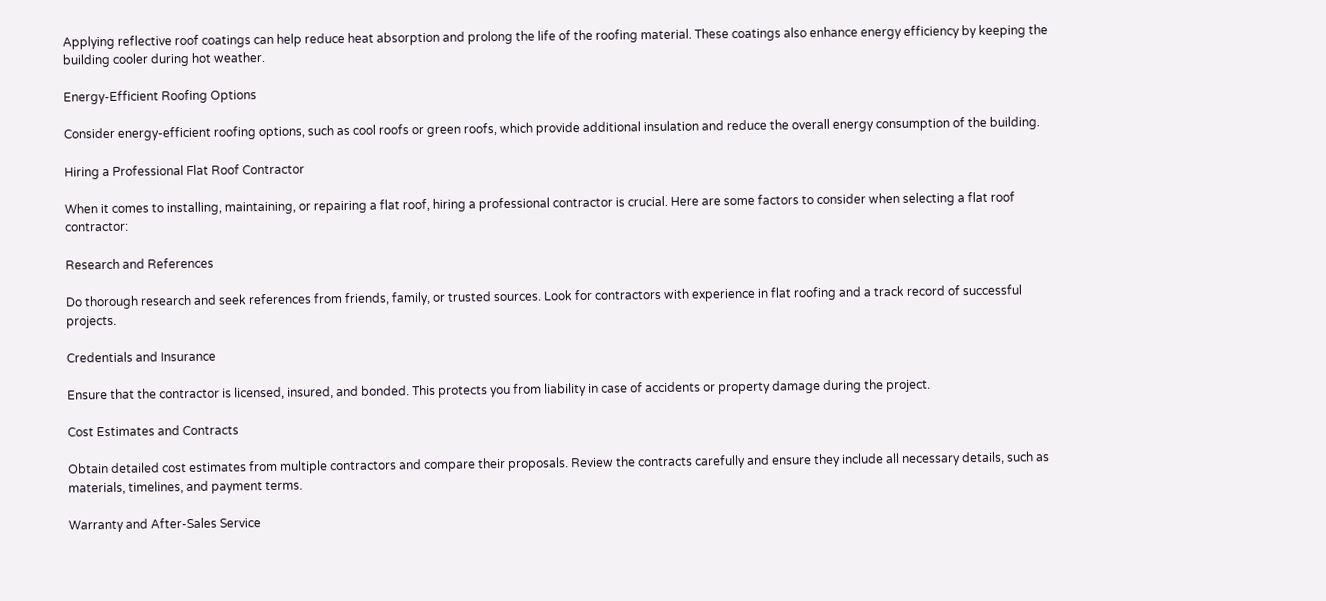Applying reflective roof coatings can help reduce heat absorption and prolong the life of the roofing material. These coatings also enhance energy efficiency by keeping the building cooler during hot weather.

Energy-Efficient Roofing Options

Consider energy-efficient roofing options, such as cool roofs or green roofs, which provide additional insulation and reduce the overall energy consumption of the building.

Hiring a Professional Flat Roof Contractor

When it comes to installing, maintaining, or repairing a flat roof, hiring a professional contractor is crucial. Here are some factors to consider when selecting a flat roof contractor:

Research and References

Do thorough research and seek references from friends, family, or trusted sources. Look for contractors with experience in flat roofing and a track record of successful projects.

Credentials and Insurance

Ensure that the contractor is licensed, insured, and bonded. This protects you from liability in case of accidents or property damage during the project.

Cost Estimates and Contracts

Obtain detailed cost estimates from multiple contractors and compare their proposals. Review the contracts carefully and ensure they include all necessary details, such as materials, timelines, and payment terms.

Warranty and After-Sales Service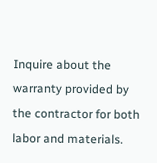Inquire about the warranty provided by the contractor for both labor and materials.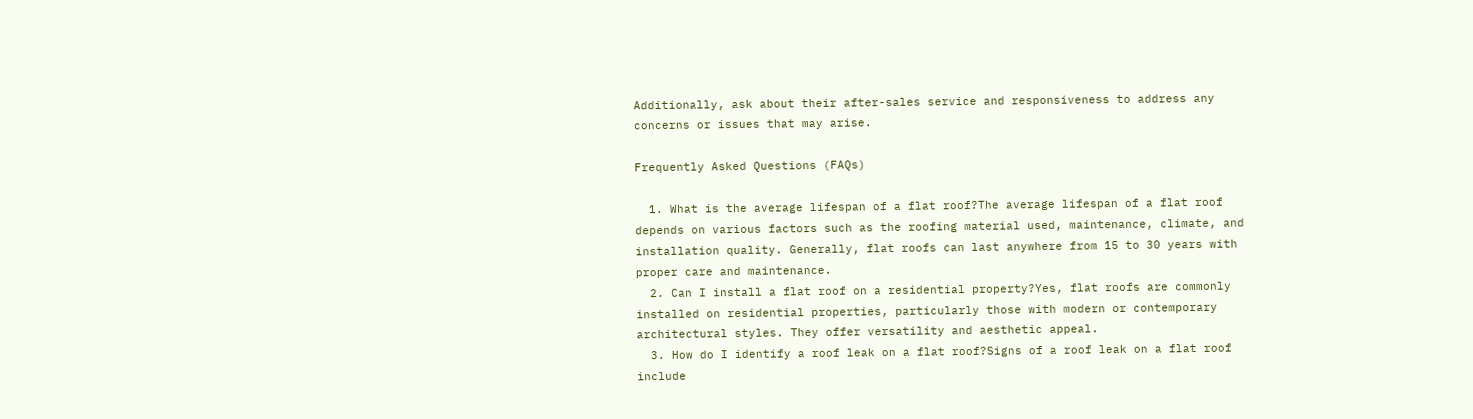Additionally, ask about their after-sales service and responsiveness to address any concerns or issues that may arise.

Frequently Asked Questions (FAQs)

  1. What is the average lifespan of a flat roof?The average lifespan of a flat roof depends on various factors such as the roofing material used, maintenance, climate, and installation quality. Generally, flat roofs can last anywhere from 15 to 30 years with proper care and maintenance.
  2. Can I install a flat roof on a residential property?Yes, flat roofs are commonly installed on residential properties, particularly those with modern or contemporary architectural styles. They offer versatility and aesthetic appeal.
  3. How do I identify a roof leak on a flat roof?Signs of a roof leak on a flat roof include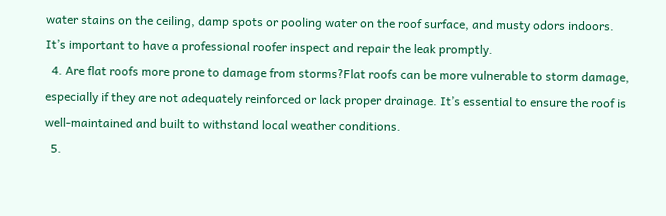water stains on the ceiling, damp spots or pooling water on the roof surface, and musty odors indoors. It’s important to have a professional roofer inspect and repair the leak promptly.
  4. Are flat roofs more prone to damage from storms?Flat roofs can be more vulnerable to storm damage, especially if they are not adequately reinforced or lack proper drainage. It’s essential to ensure the roof is well-maintained and built to withstand local weather conditions.
  5.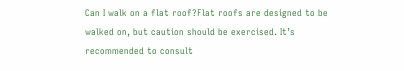Can I walk on a flat roof?Flat roofs are designed to be walked on, but caution should be exercised. It’s recommended to consult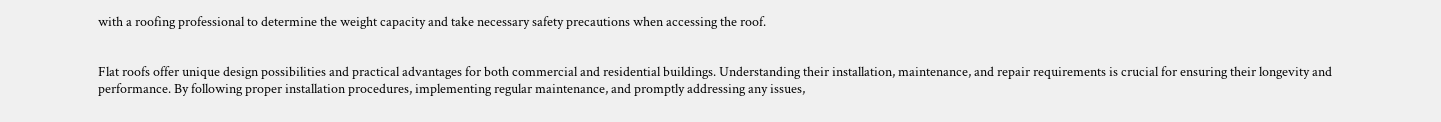with a roofing professional to determine the weight capacity and take necessary safety precautions when accessing the roof.


Flat roofs offer unique design possibilities and practical advantages for both commercial and residential buildings. Understanding their installation, maintenance, and repair requirements is crucial for ensuring their longevity and performance. By following proper installation procedures, implementing regular maintenance, and promptly addressing any issues,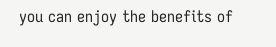you can enjoy the benefits of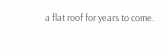a flat roof for years to come.